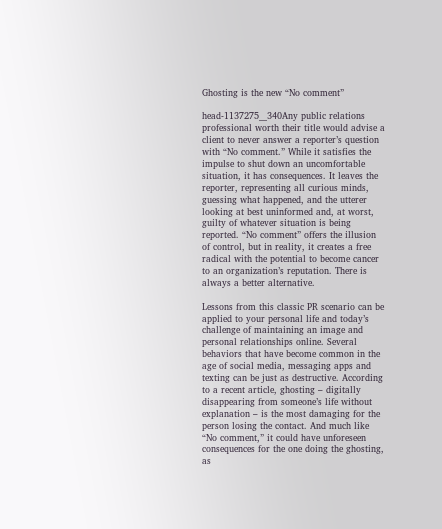Ghosting is the new “No comment”

head-1137275__340Any public relations professional worth their title would advise a client to never answer a reporter’s question with “No comment.” While it satisfies the impulse to shut down an uncomfortable situation, it has consequences. It leaves the reporter, representing all curious minds, guessing what happened, and the utterer looking at best uninformed and, at worst, guilty of whatever situation is being reported. “No comment” offers the illusion of control, but in reality, it creates a free radical with the potential to become cancer to an organization’s reputation. There is always a better alternative.

Lessons from this classic PR scenario can be applied to your personal life and today’s challenge of maintaining an image and personal relationships online. Several behaviors that have become common in the age of social media, messaging apps and texting can be just as destructive. According to a recent article, ghosting – digitally disappearing from someone’s life without explanation – is the most damaging for the person losing the contact. And much like “No comment,” it could have unforeseen consequences for the one doing the ghosting, as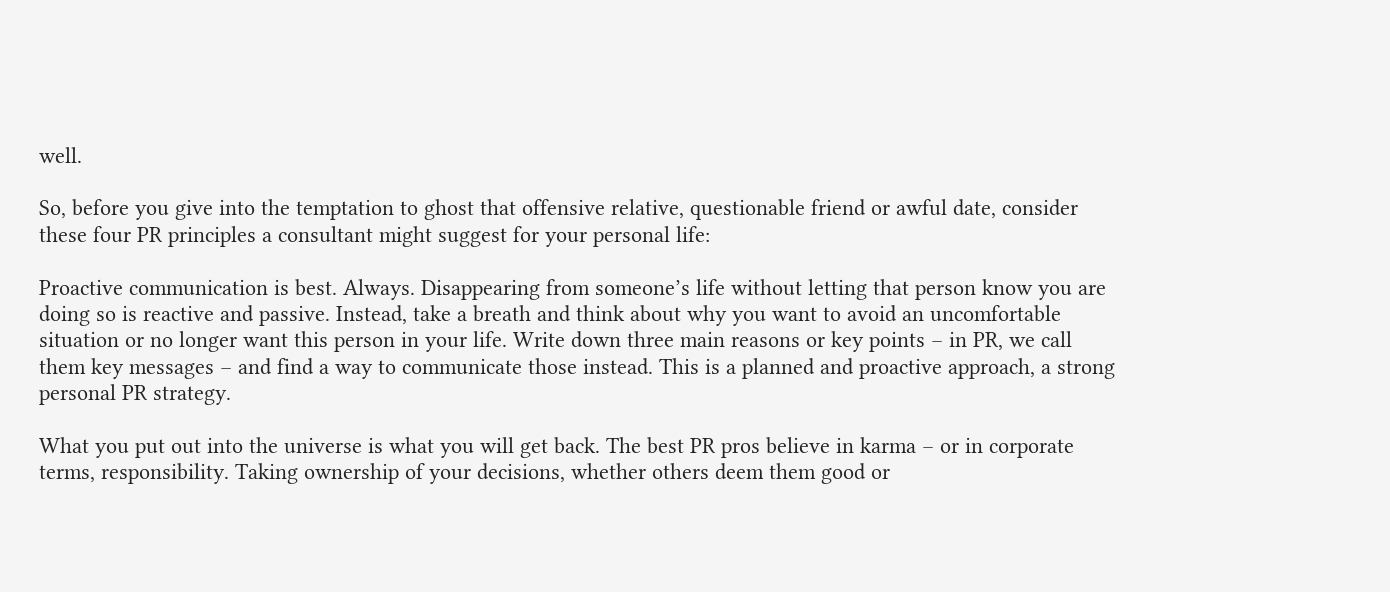well.

So, before you give into the temptation to ghost that offensive relative, questionable friend or awful date, consider these four PR principles a consultant might suggest for your personal life:

Proactive communication is best. Always. Disappearing from someone’s life without letting that person know you are doing so is reactive and passive. Instead, take a breath and think about why you want to avoid an uncomfortable situation or no longer want this person in your life. Write down three main reasons or key points – in PR, we call them key messages – and find a way to communicate those instead. This is a planned and proactive approach, a strong personal PR strategy.

What you put out into the universe is what you will get back. The best PR pros believe in karma – or in corporate terms, responsibility. Taking ownership of your decisions, whether others deem them good or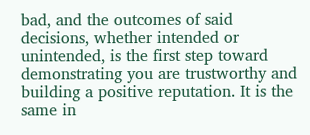bad, and the outcomes of said decisions, whether intended or unintended, is the first step toward demonstrating you are trustworthy and building a positive reputation. It is the same in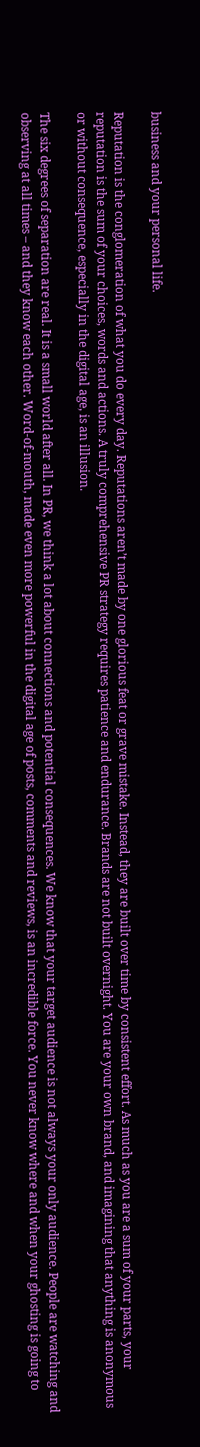business and your personal life.

Reputation is the conglomeration of what you do every day. Reputations aren’t made by one glorious feat or grave mistake. Instead, they are built over time by consistent effort. As much as you are a sum of your parts, your reputation is the sum of your choices, words and actions. A truly comprehensive PR strategy requires patience and endurance. Brands are not built overnight. You are your own brand, and imagining that anything is anonymous or without consequence, especially in the digital age, is an illusion.

The six degrees of separation are real. It is a small world after all. In PR, we think a lot about connections and potential consequences. We know that your target audience is not always your only audience. People are watching and observing at all times – and they know each other. Word-of-mouth, made even more powerful in the digital age of posts, comments and reviews, is an incredible force. You never know where and when your ghosting is going to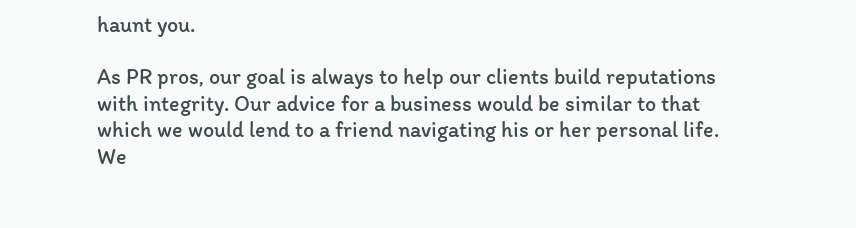haunt you.

As PR pros, our goal is always to help our clients build reputations with integrity. Our advice for a business would be similar to that which we would lend to a friend navigating his or her personal life. We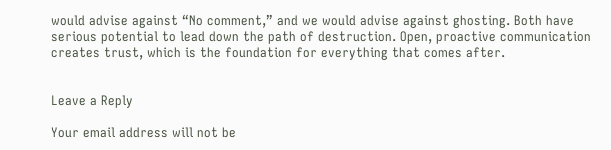would advise against “No comment,” and we would advise against ghosting. Both have serious potential to lead down the path of destruction. Open, proactive communication creates trust, which is the foundation for everything that comes after.


Leave a Reply

Your email address will not be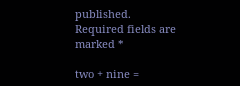published. Required fields are marked *

two + nine =